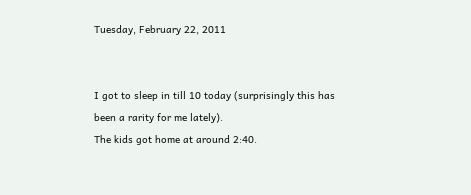Tuesday, February 22, 2011


I got to sleep in till 10 today (surprisingly this has been a rarity for me lately).
The kids got home at around 2:40.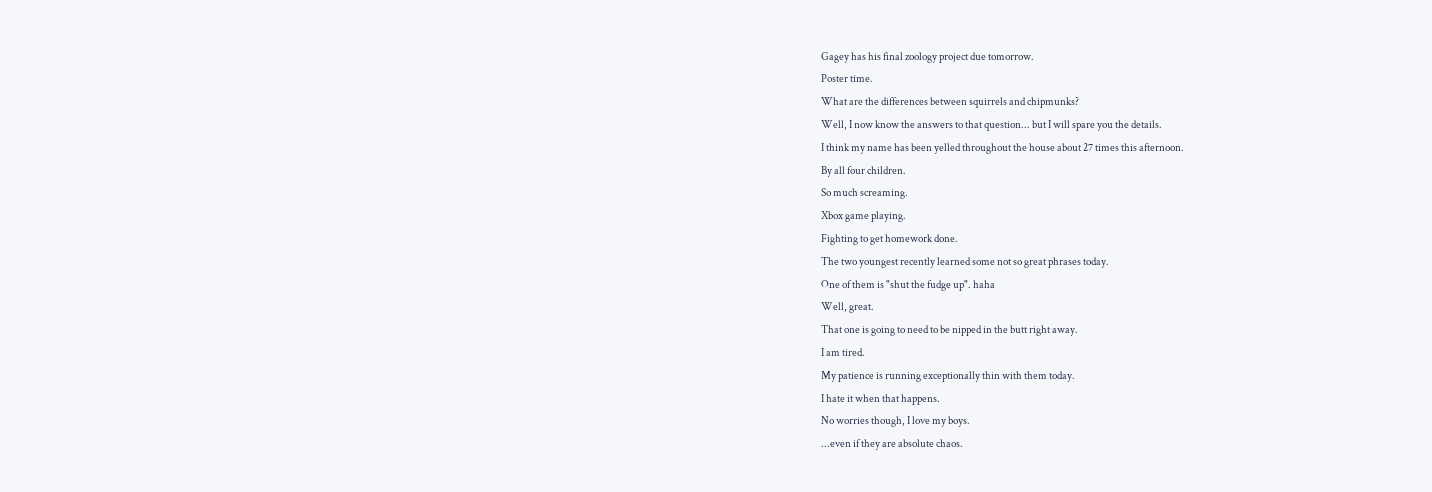Gagey has his final zoology project due tomorrow.
Poster time.
What are the differences between squirrels and chipmunks?
Well, I now know the answers to that question... but I will spare you the details.
I think my name has been yelled throughout the house about 27 times this afternoon.
By all four children.
So much screaming.
Xbox game playing.
Fighting to get homework done.
The two youngest recently learned some not so great phrases today.
One of them is "shut the fudge up". haha
Well, great.
That one is going to need to be nipped in the butt right away.
I am tired.
My patience is running exceptionally thin with them today.
I hate it when that happens.
No worries though, I love my boys.
...even if they are absolute chaos.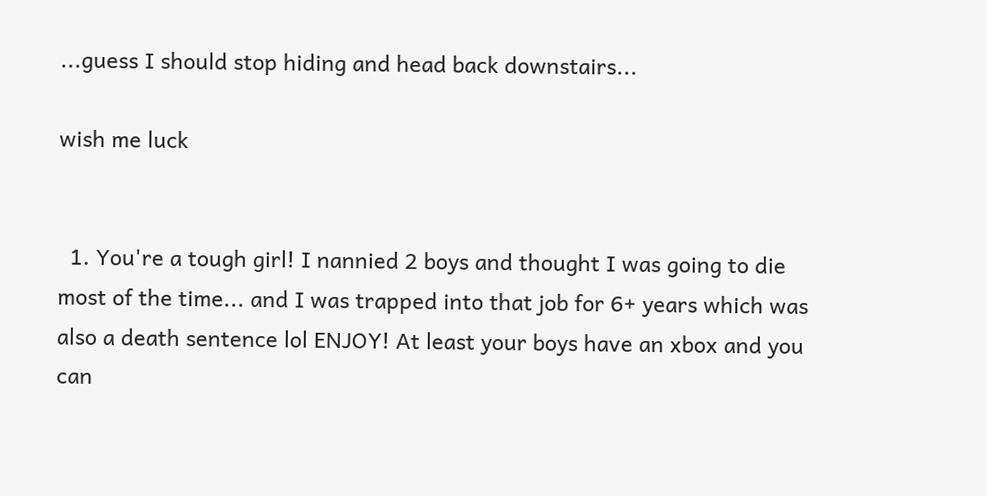...guess I should stop hiding and head back downstairs...

wish me luck


  1. You're a tough girl! I nannied 2 boys and thought I was going to die most of the time... and I was trapped into that job for 6+ years which was also a death sentence lol ENJOY! At least your boys have an xbox and you can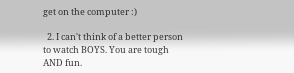get on the computer :)

  2. I can't think of a better person to watch BOYS. You are tough AND fun.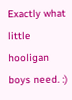Exactly what little hooligan boys need. :)